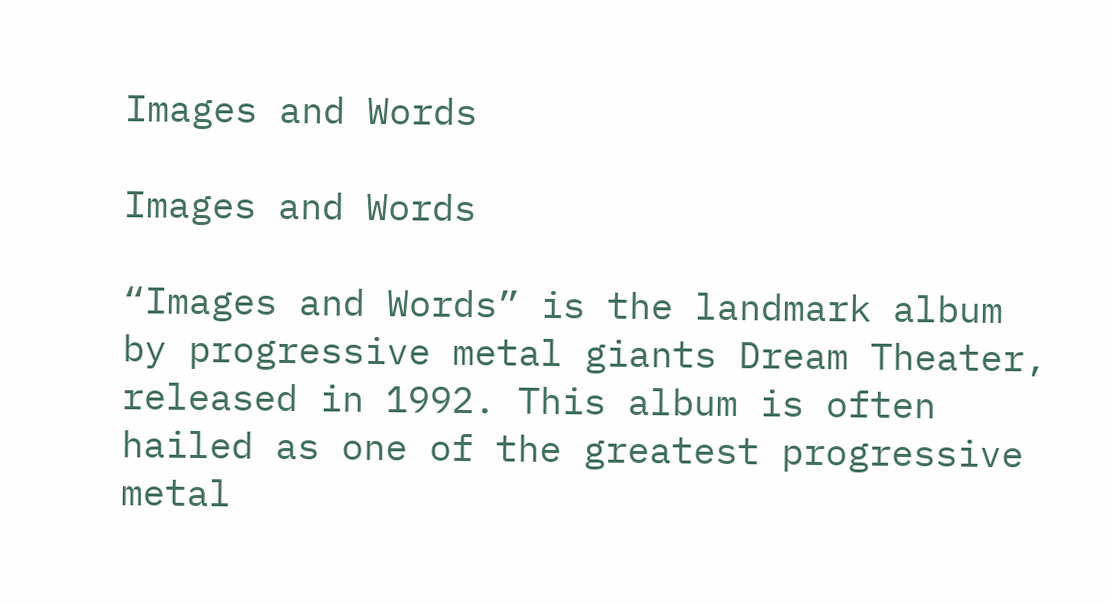Images and Words

Images and Words

“Images and Words” is the landmark album by progressive metal giants Dream Theater, released in 1992. This album is often hailed as one of the greatest progressive metal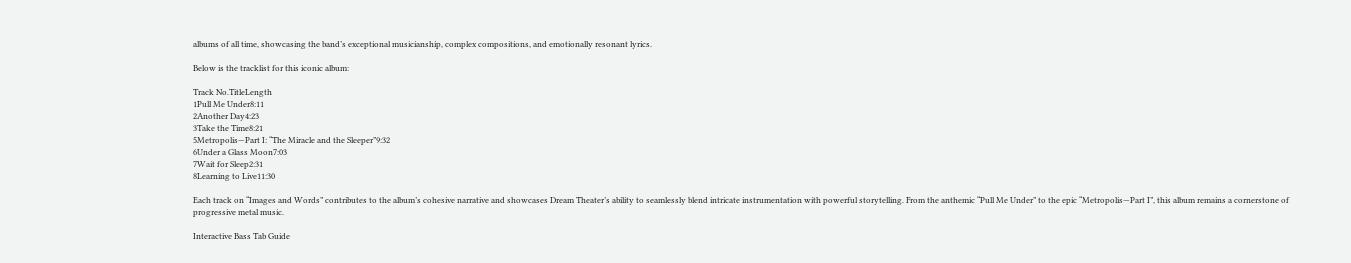albums of all time, showcasing the band’s exceptional musicianship, complex compositions, and emotionally resonant lyrics.

Below is the tracklist for this iconic album:

Track No.TitleLength
1Pull Me Under8:11
2Another Day4:23
3Take the Time8:21
5Metropolis—Part I: “The Miracle and the Sleeper”9:32
6Under a Glass Moon7:03
7Wait for Sleep2:31
8Learning to Live11:30

Each track on “Images and Words” contributes to the album’s cohesive narrative and showcases Dream Theater’s ability to seamlessly blend intricate instrumentation with powerful storytelling. From the anthemic “Pull Me Under” to the epic “Metropolis—Part I”, this album remains a cornerstone of progressive metal music.

Interactive Bass Tab Guide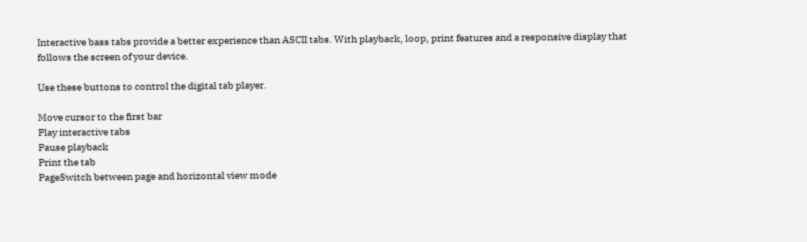Interactive bass tabs provide a better experience than ASCII tabs. With playback, loop, print features and a responsive display that follows the screen of your device.

Use these buttons to control the digital tab player.

Move cursor to the first bar
Play interactive tabs
Pause playback
Print the tab
PageSwitch between page and horizontal view mode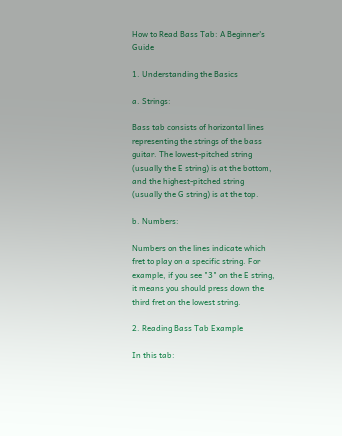How to Read Bass Tab: A Beginner's Guide

1. Understanding the Basics

a. Strings:

Bass tab consists of horizontal lines representing the strings of the bass guitar. The lowest-pitched string (usually the E string) is at the bottom, and the highest-pitched string (usually the G string) is at the top.

b. Numbers:

Numbers on the lines indicate which fret to play on a specific string. For example, if you see "3" on the E string, it means you should press down the third fret on the lowest string.

2. Reading Bass Tab Example

In this tab: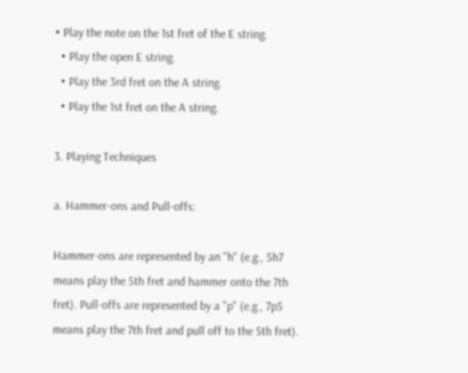• Play the note on the 1st fret of the E string.
  • Play the open E string.
  • Play the 3rd fret on the A string.
  • Play the 1st fret on the A string.

3. Playing Techniques

a. Hammer-ons and Pull-offs:

Hammer-ons are represented by an "h" (e.g., 5h7 means play the 5th fret and hammer onto the 7th fret). Pull-offs are represented by a "p" (e.g., 7p5 means play the 7th fret and pull off to the 5th fret).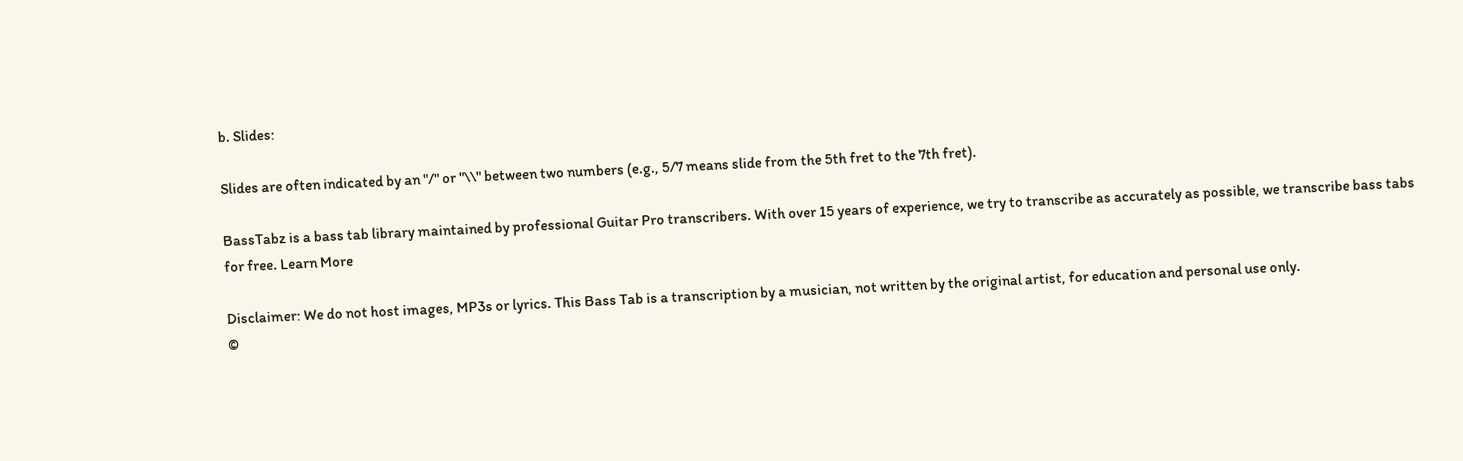b. Slides:

Slides are often indicated by an "/" or "\\" between two numbers (e.g., 5/7 means slide from the 5th fret to the 7th fret).

BassTabz is a bass tab library maintained by professional Guitar Pro transcribers. With over 15 years of experience, we try to transcribe as accurately as possible, we transcribe bass tabs for free. Learn More

Disclaimer: We do not host images, MP3s or lyrics. This Bass Tab is a transcription by a musician, not written by the original artist, for education and personal use only.
©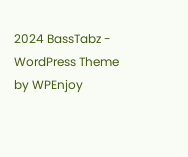2024 BassTabz - WordPress Theme by WPEnjoy